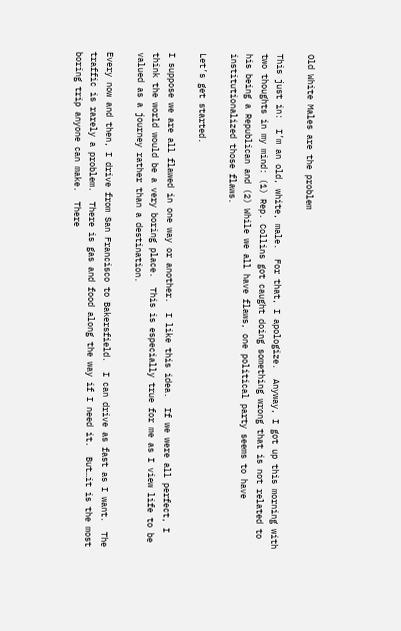Old White Males are the problem

This just in:  I’m an old, white, male.  For that, I apologize.  Anyway, I got up this morning with two thoughts in my mind: (1) Rep. Collins got caught doing something wrong that is not related to his being a Republican and (2) While we all have flaws, one political party seems to have institutionalized those flaws.

Let’s get started.

I suppose we are all flawed in one way or another.  I like this idea.  If we were all perfect, I think the world would be a very boring place.  This is especially true for me as I view life to be valued as a journey rather than a destination.

Every now and then, I drive from San Francisco to Bakersfield.  I can drive as fast as I want.  The traffic is rarely a problem.  There is gas and food along the way if I need it.  But…it is the most boring trip anyone can make.  There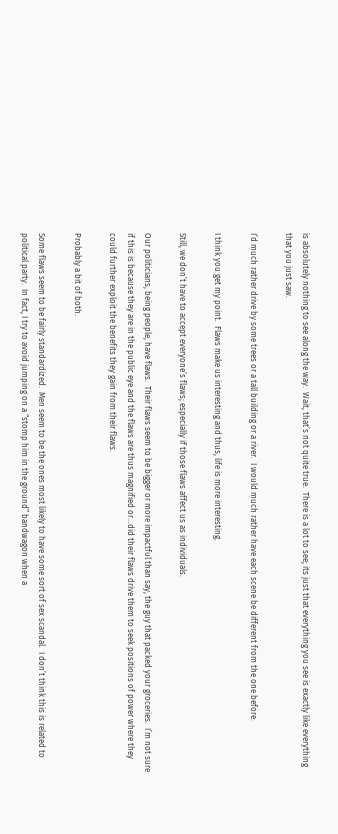is absolutely nothing to see along the way.  Wait, that’s not quite true.  There is a lot to see; its just that everything you see is exactly like everything that you just saw.

I’d much rather drive by some trees or a tall building or a river.  I would much rather have each scene be different from the one before.

I think you get my point.  Flaws make us interesting and thus, life is more interesting.

Still, we don’t have to accept everyone’s flaws; especially if those flaws affect us as individuals.

Our politicians, being people, have flaws.  Their flaws seem to be bigger or more impactful than say, the guy that packed your groceries.  I’m not sure if this is because they are in the public eye and the flaws are thus magnified or…did their flaws drive them to seek positions of power where they could further exploit the benefits they gain from their flaws.

Probably a bit of both.

Some flaws seem to be fairly standardized.  Men seem to be the ones most likely to have some sort of sex scandal.  I don’t think this is related to political party.  In fact, I try to avoid jumping on a “stomp him in the ground” bandwagon when a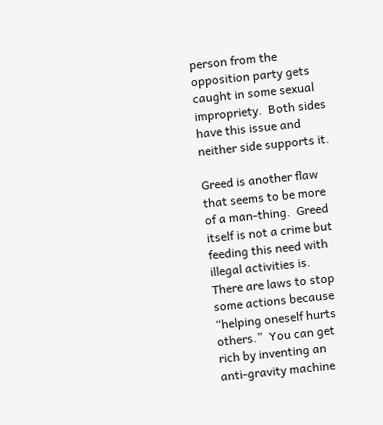person from the opposition party gets caught in some sexual impropriety.  Both sides have this issue and neither side supports it.

Greed is another flaw that seems to be more of a man-thing.  Greed itself is not a crime but feeding this need with illegal activities is.  There are laws to stop some actions because “helping oneself hurts others.”  You can get rich by inventing an anti-gravity machine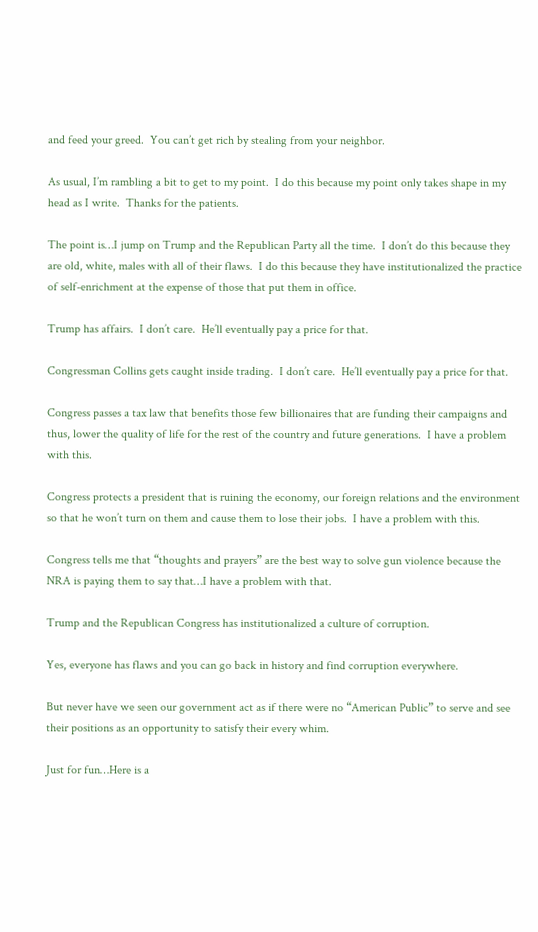and feed your greed.  You can’t get rich by stealing from your neighbor.

As usual, I’m rambling a bit to get to my point.  I do this because my point only takes shape in my head as I write.  Thanks for the patients.

The point is…I jump on Trump and the Republican Party all the time.  I don’t do this because they are old, white, males with all of their flaws.  I do this because they have institutionalized the practice of self-enrichment at the expense of those that put them in office.

Trump has affairs.  I don’t care.  He’ll eventually pay a price for that.

Congressman Collins gets caught inside trading.  I don’t care.  He’ll eventually pay a price for that.

Congress passes a tax law that benefits those few billionaires that are funding their campaigns and thus, lower the quality of life for the rest of the country and future generations.  I have a problem with this.

Congress protects a president that is ruining the economy, our foreign relations and the environment so that he won’t turn on them and cause them to lose their jobs.  I have a problem with this.

Congress tells me that “thoughts and prayers” are the best way to solve gun violence because the NRA is paying them to say that…I have a problem with that.

Trump and the Republican Congress has institutionalized a culture of corruption.

Yes, everyone has flaws and you can go back in history and find corruption everywhere.

But never have we seen our government act as if there were no “American Public” to serve and see their positions as an opportunity to satisfy their every whim.

Just for fun…Here is a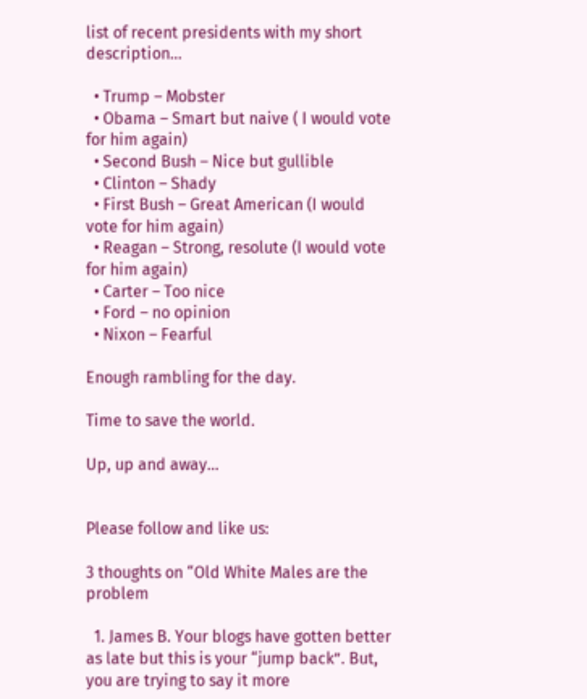list of recent presidents with my short description…

  • Trump – Mobster
  • Obama – Smart but naive ( I would vote for him again)
  • Second Bush – Nice but gullible
  • Clinton – Shady
  • First Bush – Great American (I would vote for him again)
  • Reagan – Strong, resolute (I would vote for him again)
  • Carter – Too nice
  • Ford – no opinion
  • Nixon – Fearful

Enough rambling for the day.

Time to save the world.

Up, up and away…


Please follow and like us:

3 thoughts on “Old White Males are the problem

  1. James B. Your blogs have gotten better as late but this is your “jump back”. But, you are trying to say it more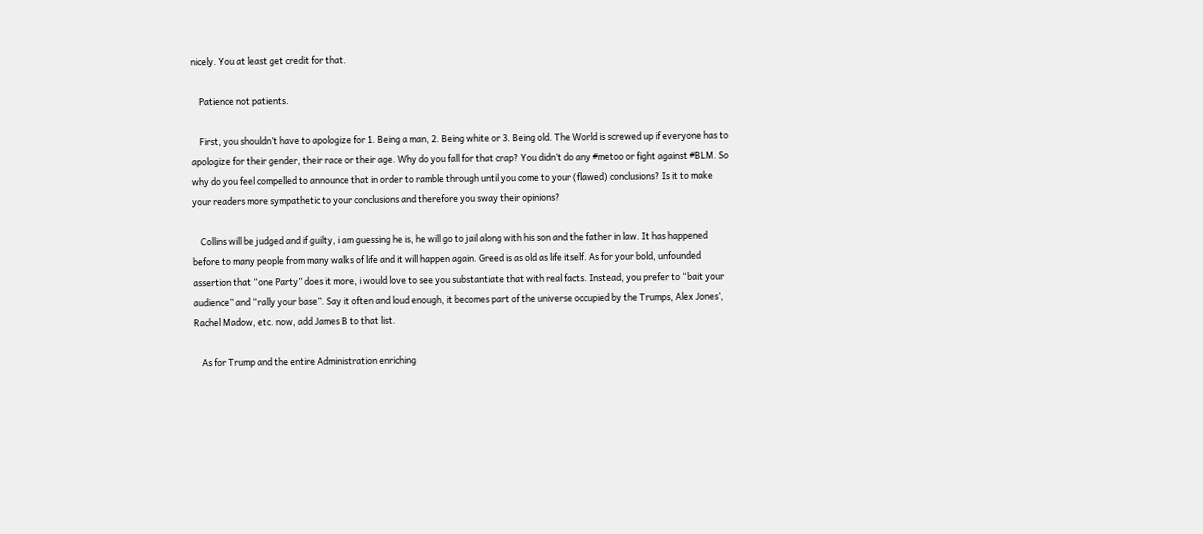nicely. You at least get credit for that.

    Patience not patients.

    First, you shouldn’t have to apologize for 1. Being a man, 2. Being white or 3. Being old. The World is screwed up if everyone has to apologize for their gender, their race or their age. Why do you fall for that crap? You didn’t do any #metoo or fight against #BLM. So why do you feel compelled to announce that in order to ramble through until you come to your (flawed) conclusions? Is it to make your readers more sympathetic to your conclusions and therefore you sway their opinions?

    Collins will be judged and if guilty, i am guessing he is, he will go to jail along with his son and the father in law. It has happened before to many people from many walks of life and it will happen again. Greed is as old as life itself. As for your bold, unfounded assertion that “one Party” does it more, i would love to see you substantiate that with real facts. Instead, you prefer to “bait your audience” and “rally your base”. Say it often and loud enough, it becomes part of the universe occupied by the Trumps, Alex Jones’, Rachel Madow, etc. now, add James B to that list.

    As for Trump and the entire Administration enriching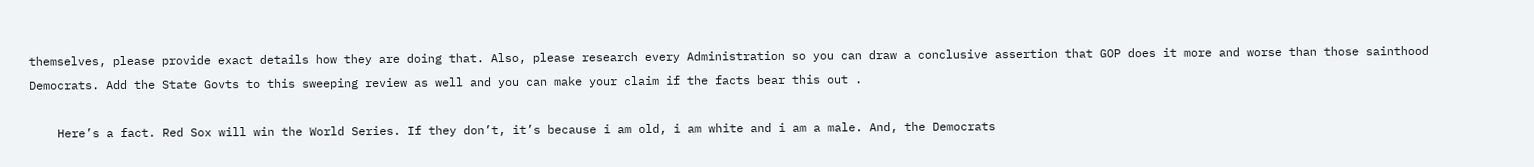themselves, please provide exact details how they are doing that. Also, please research every Administration so you can draw a conclusive assertion that GOP does it more and worse than those sainthood Democrats. Add the State Govts to this sweeping review as well and you can make your claim if the facts bear this out .

    Here’s a fact. Red Sox will win the World Series. If they don’t, it’s because i am old, i am white and i am a male. And, the Democrats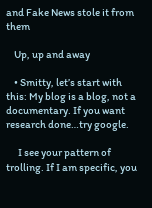and Fake News stole it from them

    Up, up and away

    • Smitty, let’s start with this: My blog is a blog, not a documentary. If you want research done…try google.

      I see your pattern of trolling. If I am specific, you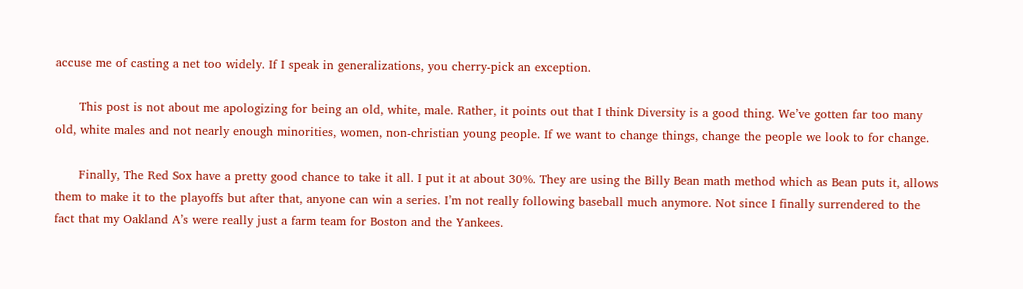accuse me of casting a net too widely. If I speak in generalizations, you cherry-pick an exception.

      This post is not about me apologizing for being an old, white, male. Rather, it points out that I think Diversity is a good thing. We’ve gotten far too many old, white males and not nearly enough minorities, women, non-christian young people. If we want to change things, change the people we look to for change.

      Finally, The Red Sox have a pretty good chance to take it all. I put it at about 30%. They are using the Billy Bean math method which as Bean puts it, allows them to make it to the playoffs but after that, anyone can win a series. I’m not really following baseball much anymore. Not since I finally surrendered to the fact that my Oakland A’s were really just a farm team for Boston and the Yankees.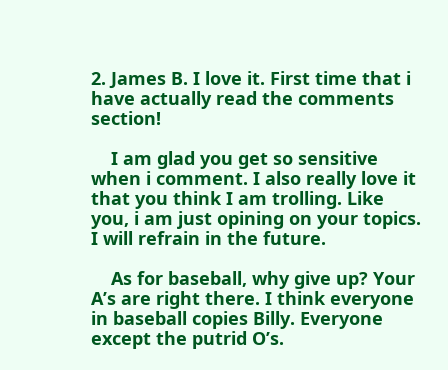2. James B. I love it. First time that i have actually read the comments section!

    I am glad you get so sensitive when i comment. I also really love it that you think I am trolling. Like you, i am just opining on your topics. I will refrain in the future.

    As for baseball, why give up? Your A’s are right there. I think everyone in baseball copies Billy. Everyone except the putrid O’s.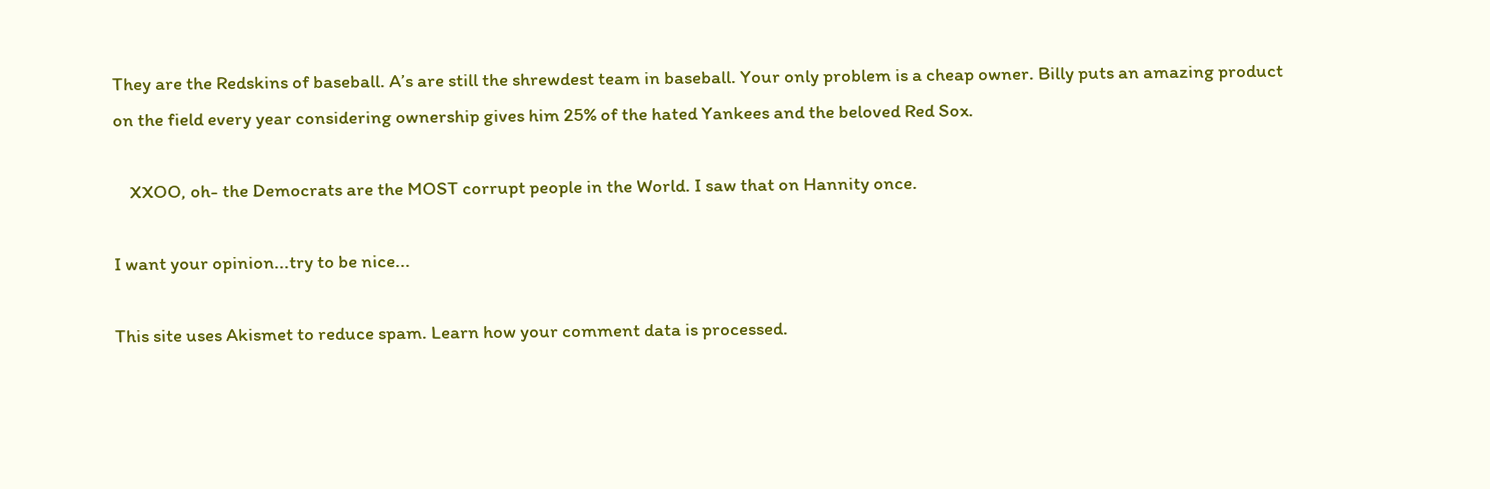They are the Redskins of baseball. A’s are still the shrewdest team in baseball. Your only problem is a cheap owner. Billy puts an amazing product on the field every year considering ownership gives him 25% of the hated Yankees and the beloved Red Sox.

    XXOO, oh- the Democrats are the MOST corrupt people in the World. I saw that on Hannity once.

I want your opinion...try to be nice...

This site uses Akismet to reduce spam. Learn how your comment data is processed.